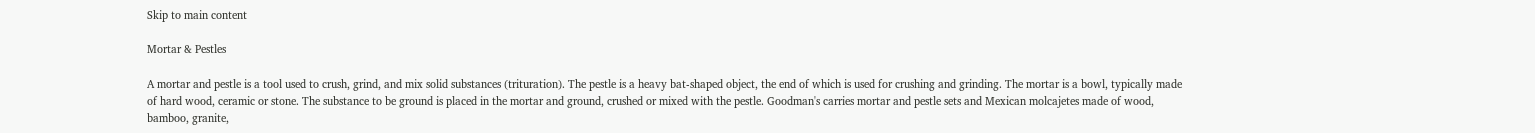Skip to main content

Mortar & Pestles

A mortar and pestle is a tool used to crush, grind, and mix solid substances (trituration). The pestle is a heavy bat-shaped object, the end of which is used for crushing and grinding. The mortar is a bowl, typically made of hard wood, ceramic or stone. The substance to be ground is placed in the mortar and ground, crushed or mixed with the pestle. Goodman's carries mortar and pestle sets and Mexican molcajetes made of wood, bamboo, granite,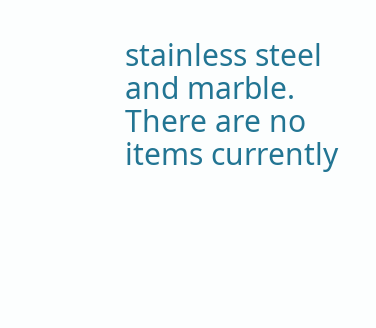stainless steel and marble.
There are no items currently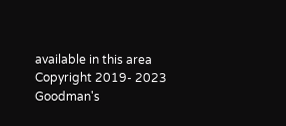available in this area
Copyright 2019- 2023 Goodman's